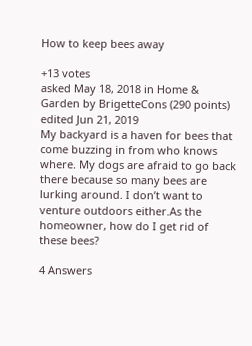How to keep bees away

+13 votes
asked May 18, 2018 in Home & Garden by BrigetteCons (290 points)
edited Jun 21, 2019
My backyard is a haven for bees that come buzzing in from who knows where. My dogs are afraid to go back there because so many bees are lurking around. I don’t want to venture outdoors either.As the homeowner, how do I get rid of these bees?

4 Answers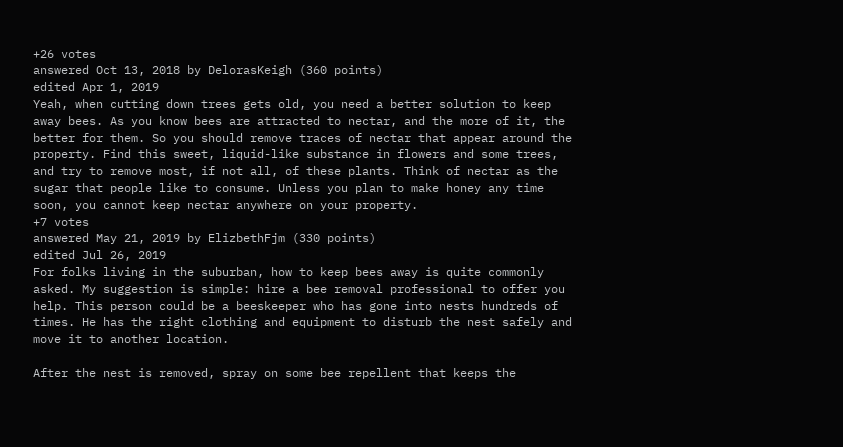+26 votes
answered Oct 13, 2018 by DelorasKeigh (360 points)
edited Apr 1, 2019
Yeah, when cutting down trees gets old, you need a better solution to keep away bees. As you know bees are attracted to nectar, and the more of it, the better for them. So you should remove traces of nectar that appear around the property. Find this sweet, liquid-like substance in flowers and some trees, and try to remove most, if not all, of these plants. Think of nectar as the sugar that people like to consume. Unless you plan to make honey any time soon, you cannot keep nectar anywhere on your property.
+7 votes
answered May 21, 2019 by ElizbethFjm (330 points)
edited Jul 26, 2019
For folks living in the suburban, how to keep bees away is quite commonly asked. My suggestion is simple: hire a bee removal professional to offer you help. This person could be a beeskeeper who has gone into nests hundreds of times. He has the right clothing and equipment to disturb the nest safely and move it to another location.

After the nest is removed, spray on some bee repellent that keeps the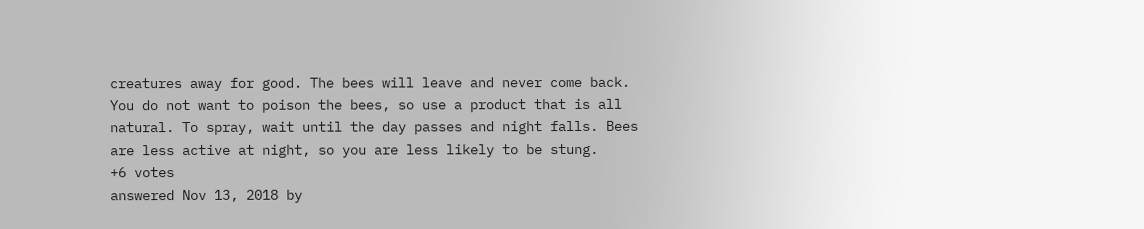creatures away for good. The bees will leave and never come back. You do not want to poison the bees, so use a product that is all natural. To spray, wait until the day passes and night falls. Bees are less active at night, so you are less likely to be stung.
+6 votes
answered Nov 13, 2018 by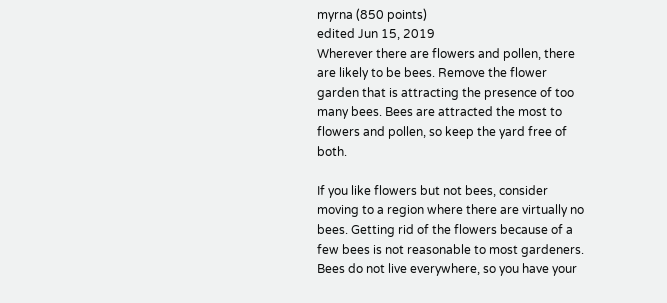myrna (850 points)
edited Jun 15, 2019
Wherever there are flowers and pollen, there are likely to be bees. Remove the flower garden that is attracting the presence of too many bees. Bees are attracted the most to flowers and pollen, so keep the yard free of both.

If you like flowers but not bees, consider moving to a region where there are virtually no bees. Getting rid of the flowers because of a few bees is not reasonable to most gardeners. Bees do not live everywhere, so you have your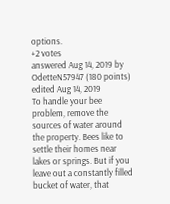options.
+2 votes
answered Aug 14, 2019 by OdetteN57947 (180 points)
edited Aug 14, 2019
To handle your bee problem, remove the sources of water around the property. Bees like to settle their homes near lakes or springs. But if you leave out a constantly filled bucket of water, that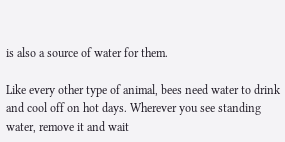is also a source of water for them.

Like every other type of animal, bees need water to drink and cool off on hot days. Wherever you see standing water, remove it and wait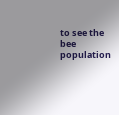to see the bee population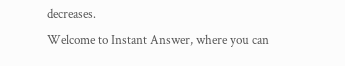decreases.
Welcome to Instant Answer, where you can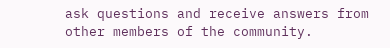ask questions and receive answers from other members of the community.